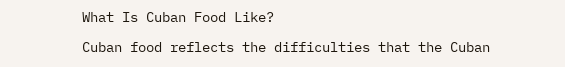What Is Cuban Food Like?

Cuban food reflects the difficulties that the Cuban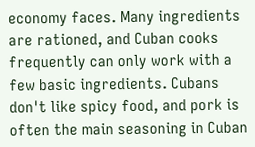economy faces. Many ingredients are rationed, and Cuban cooks frequently can only work with a few basic ingredients. Cubans don't like spicy food, and pork is often the main seasoning in Cuban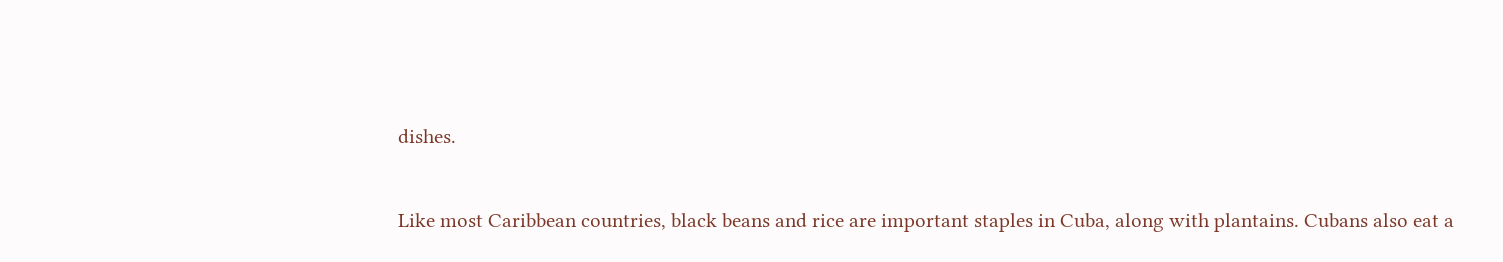dishes.

Like most Caribbean countries, black beans and rice are important staples in Cuba, along with plantains. Cubans also eat a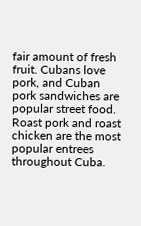fair amount of fresh fruit. Cubans love pork, and Cuban pork sandwiches are popular street food. Roast pork and roast chicken are the most popular entrees throughout Cuba.